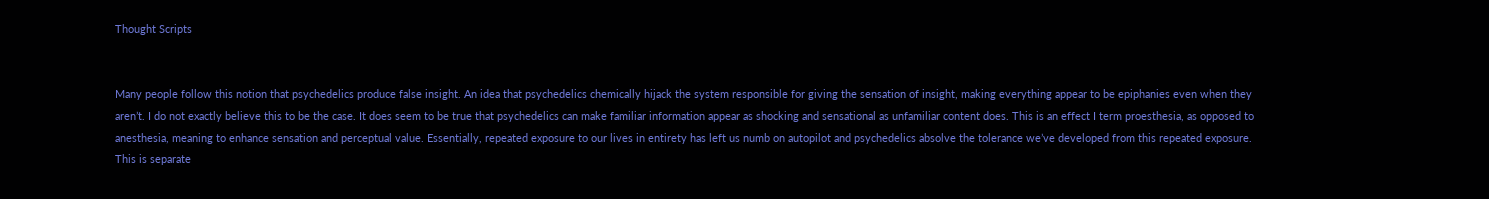Thought Scripts


Many people follow this notion that psychedelics produce false insight. An idea that psychedelics chemically hijack the system responsible for giving the sensation of insight, making everything appear to be epiphanies even when they aren’t. I do not exactly believe this to be the case. It does seem to be true that psychedelics can make familiar information appear as shocking and sensational as unfamiliar content does. This is an effect I term proesthesia, as opposed to anesthesia, meaning to enhance sensation and perceptual value. Essentially, repeated exposure to our lives in entirety has left us numb on autopilot and psychedelics absolve the tolerance we’ve developed from this repeated exposure. This is separate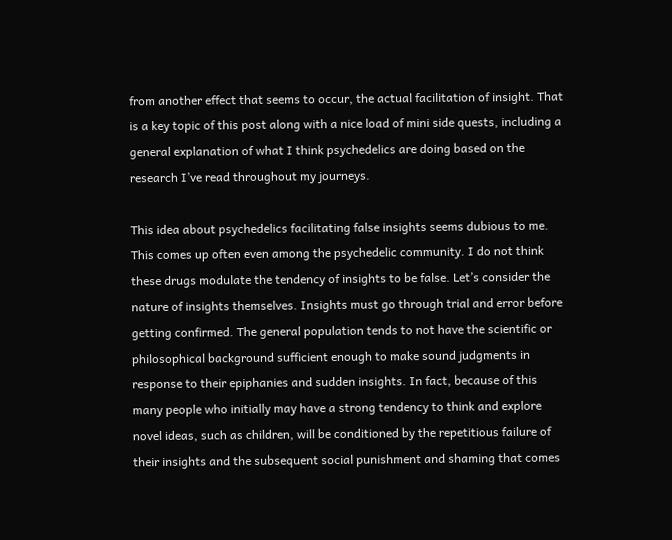from another effect that seems to occur, the actual facilitation of insight. That is a key topic of this post along with a nice load of mini side quests, including a general explanation of what I think psychedelics are doing based on the research I’ve read throughout my journeys.

This idea about psychedelics facilitating false insights seems dubious to me. This comes up often even among the psychedelic community. I do not think these drugs modulate the tendency of insights to be false. Let’s consider the nature of insights themselves. Insights must go through trial and error before getting confirmed. The general population tends to not have the scientific or philosophical background sufficient enough to make sound judgments in response to their epiphanies and sudden insights. In fact, because of this many people who initially may have a strong tendency to think and explore novel ideas, such as children, will be conditioned by the repetitious failure of their insights and the subsequent social punishment and shaming that comes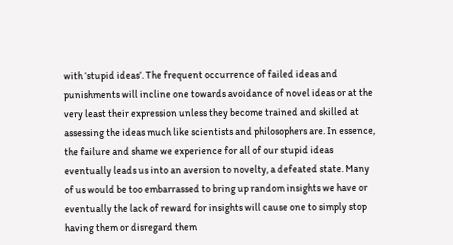with ‘stupid ideas’. The frequent occurrence of failed ideas and punishments will incline one towards avoidance of novel ideas or at the very least their expression unless they become trained and skilled at assessing the ideas much like scientists and philosophers are. In essence, the failure and shame we experience for all of our stupid ideas eventually leads us into an aversion to novelty, a defeated state. Many of us would be too embarrassed to bring up random insights we have or eventually the lack of reward for insights will cause one to simply stop having them or disregard them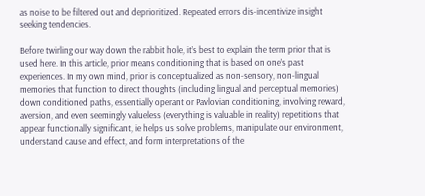as noise to be filtered out and deprioritized. Repeated errors dis-incentivize insight seeking tendencies.

Before twirling our way down the rabbit hole, it’s best to explain the term prior that is used here. In this article, prior means conditioning that is based on one’s past experiences. In my own mind, prior is conceptualized as non-sensory, non-lingual memories that function to direct thoughts (including lingual and perceptual memories) down conditioned paths, essentially operant or Pavlovian conditioning, involving reward, aversion, and even seemingly valueless (everything is valuable in reality) repetitions that appear functionally significant, ie helps us solve problems, manipulate our environment, understand cause and effect, and form interpretations of the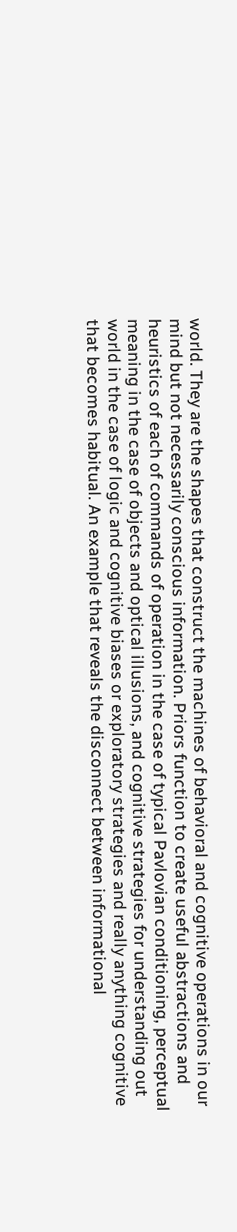world. They are the shapes that construct the machines of behavioral and cognitive operations in our mind but not necessarily conscious information. Priors function to create useful abstractions and heuristics of each of commands of operation in the case of typical Pavlovian conditioning, perceptual meaning in the case of objects and optical illusions, and cognitive strategies for understanding out world in the case of logic and cognitive biases or exploratory strategies and really anything cognitive that becomes habitual. An example that reveals the disconnect between informational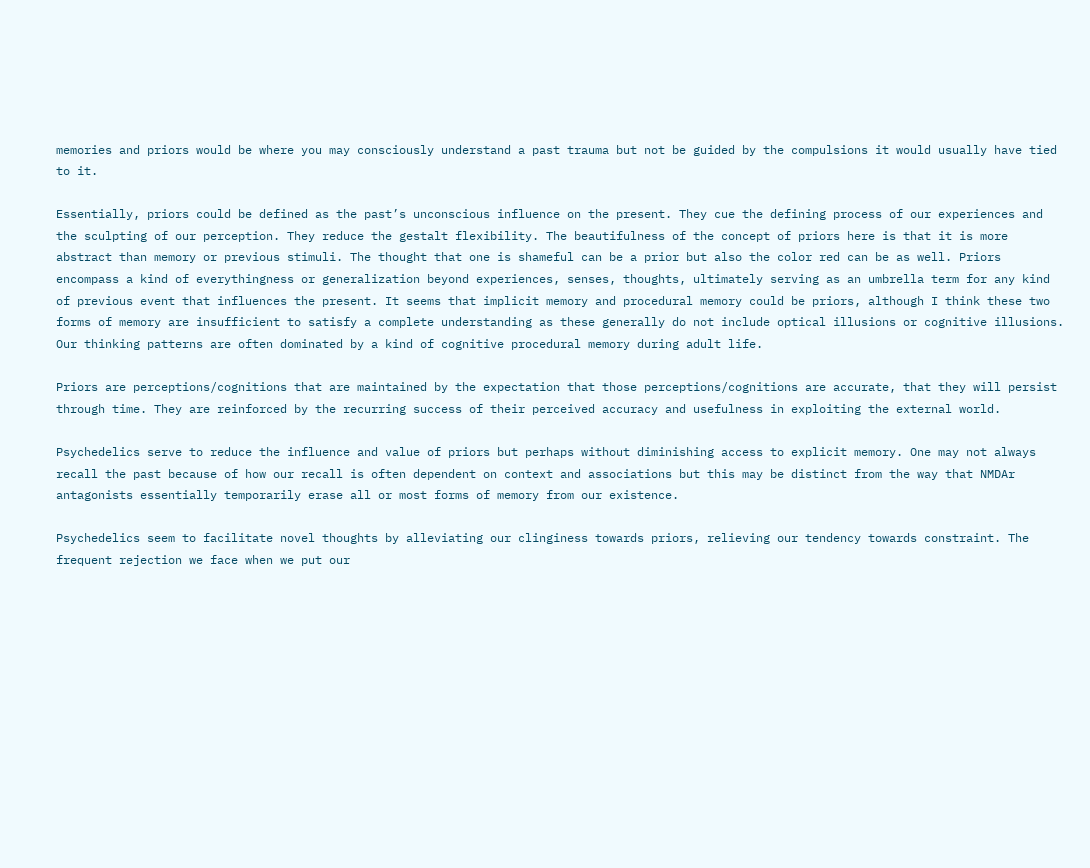memories and priors would be where you may consciously understand a past trauma but not be guided by the compulsions it would usually have tied to it.

Essentially, priors could be defined as the past’s unconscious influence on the present. They cue the defining process of our experiences and the sculpting of our perception. They reduce the gestalt flexibility. The beautifulness of the concept of priors here is that it is more abstract than memory or previous stimuli. The thought that one is shameful can be a prior but also the color red can be as well. Priors encompass a kind of everythingness or generalization beyond experiences, senses, thoughts, ultimately serving as an umbrella term for any kind of previous event that influences the present. It seems that implicit memory and procedural memory could be priors, although I think these two forms of memory are insufficient to satisfy a complete understanding as these generally do not include optical illusions or cognitive illusions. Our thinking patterns are often dominated by a kind of cognitive procedural memory during adult life.

Priors are perceptions/cognitions that are maintained by the expectation that those perceptions/cognitions are accurate, that they will persist through time. They are reinforced by the recurring success of their perceived accuracy and usefulness in exploiting the external world.

Psychedelics serve to reduce the influence and value of priors but perhaps without diminishing access to explicit memory. One may not always recall the past because of how our recall is often dependent on context and associations but this may be distinct from the way that NMDAr antagonists essentially temporarily erase all or most forms of memory from our existence.

Psychedelics seem to facilitate novel thoughts by alleviating our clinginess towards priors, relieving our tendency towards constraint. The frequent rejection we face when we put our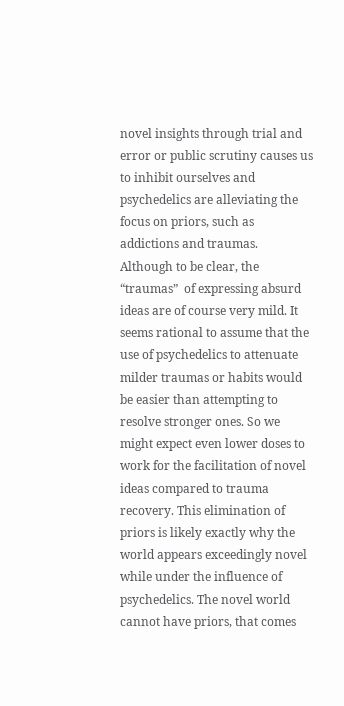novel insights through trial and error or public scrutiny causes us to inhibit ourselves and psychedelics are alleviating the focus on priors, such as addictions and traumas. Although to be clear, the “traumas”  of expressing absurd ideas are of course very mild. It seems rational to assume that the use of psychedelics to attenuate milder traumas or habits would be easier than attempting to resolve stronger ones. So we might expect even lower doses to work for the facilitation of novel ideas compared to trauma recovery. This elimination of priors is likely exactly why the world appears exceedingly novel while under the influence of psychedelics. The novel world cannot have priors, that comes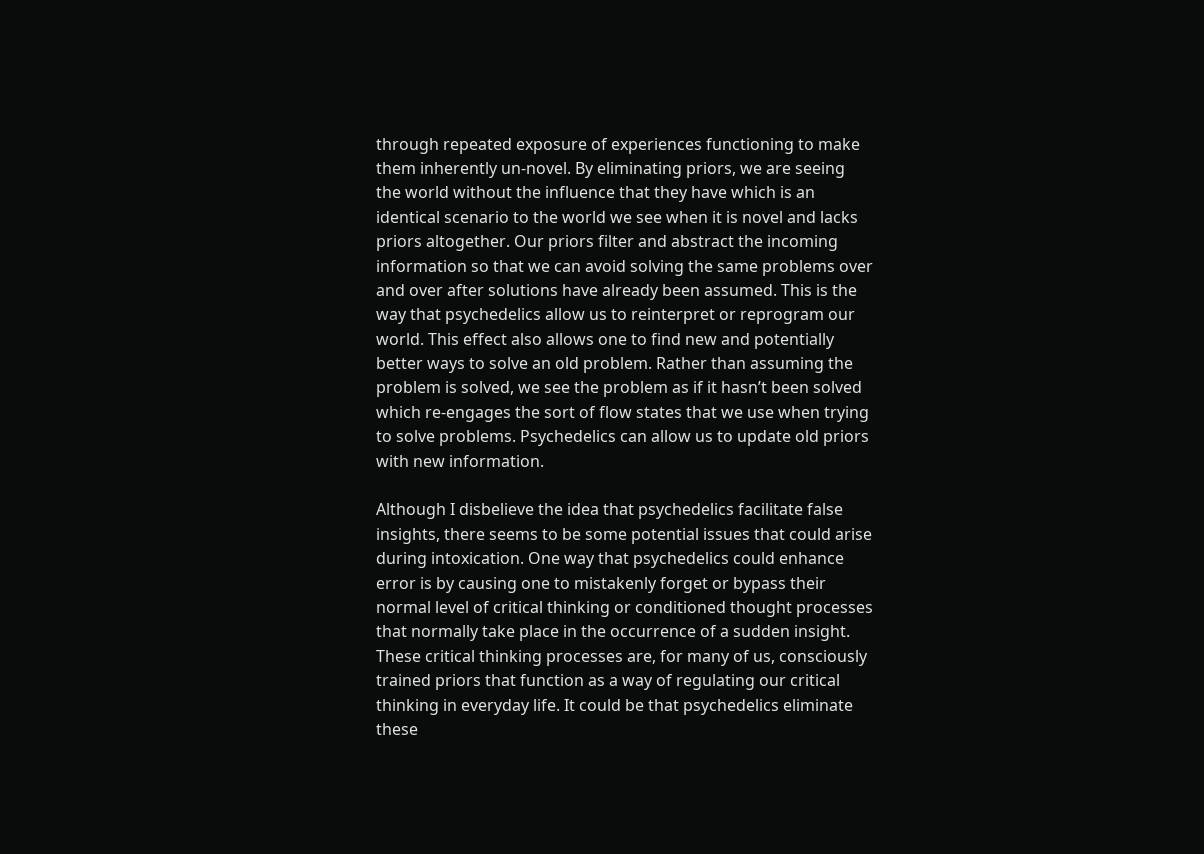through repeated exposure of experiences functioning to make them inherently un-novel. By eliminating priors, we are seeing the world without the influence that they have which is an identical scenario to the world we see when it is novel and lacks priors altogether. Our priors filter and abstract the incoming information so that we can avoid solving the same problems over and over after solutions have already been assumed. This is the way that psychedelics allow us to reinterpret or reprogram our world. This effect also allows one to find new and potentially better ways to solve an old problem. Rather than assuming the problem is solved, we see the problem as if it hasn’t been solved which re-engages the sort of flow states that we use when trying to solve problems. Psychedelics can allow us to update old priors with new information.

Although I disbelieve the idea that psychedelics facilitate false insights, there seems to be some potential issues that could arise during intoxication. One way that psychedelics could enhance error is by causing one to mistakenly forget or bypass their normal level of critical thinking or conditioned thought processes that normally take place in the occurrence of a sudden insight. These critical thinking processes are, for many of us, consciously trained priors that function as a way of regulating our critical thinking in everyday life. It could be that psychedelics eliminate these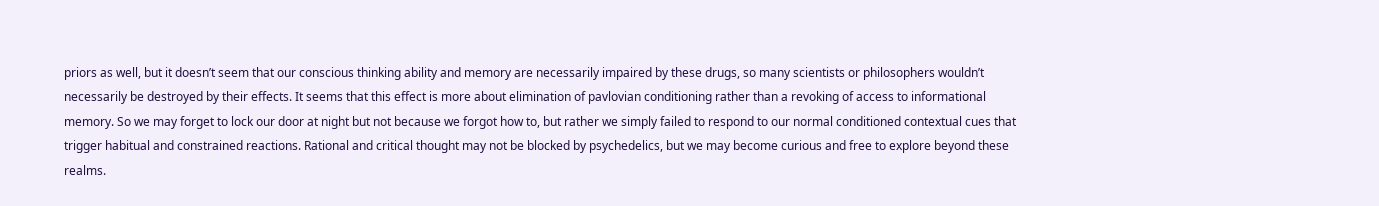priors as well, but it doesn’t seem that our conscious thinking ability and memory are necessarily impaired by these drugs, so many scientists or philosophers wouldn’t necessarily be destroyed by their effects. It seems that this effect is more about elimination of pavlovian conditioning rather than a revoking of access to informational memory. So we may forget to lock our door at night but not because we forgot how to, but rather we simply failed to respond to our normal conditioned contextual cues that trigger habitual and constrained reactions. Rational and critical thought may not be blocked by psychedelics, but we may become curious and free to explore beyond these realms.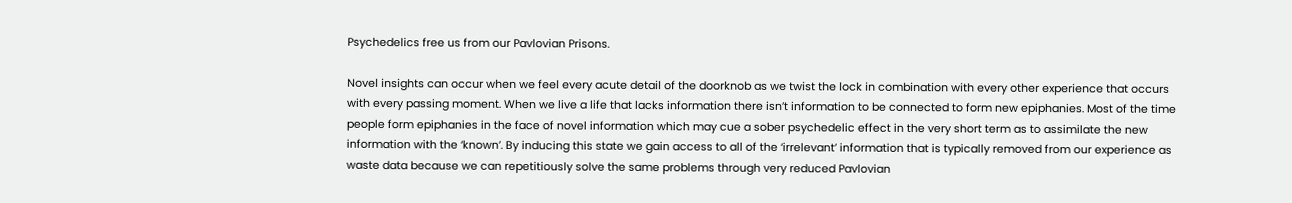Psychedelics free us from our Pavlovian Prisons.

Novel insights can occur when we feel every acute detail of the doorknob as we twist the lock in combination with every other experience that occurs with every passing moment. When we live a life that lacks information there isn’t information to be connected to form new epiphanies. Most of the time people form epiphanies in the face of novel information which may cue a sober psychedelic effect in the very short term as to assimilate the new information with the ‘known’. By inducing this state we gain access to all of the ‘irrelevant’ information that is typically removed from our experience as waste data because we can repetitiously solve the same problems through very reduced Pavlovian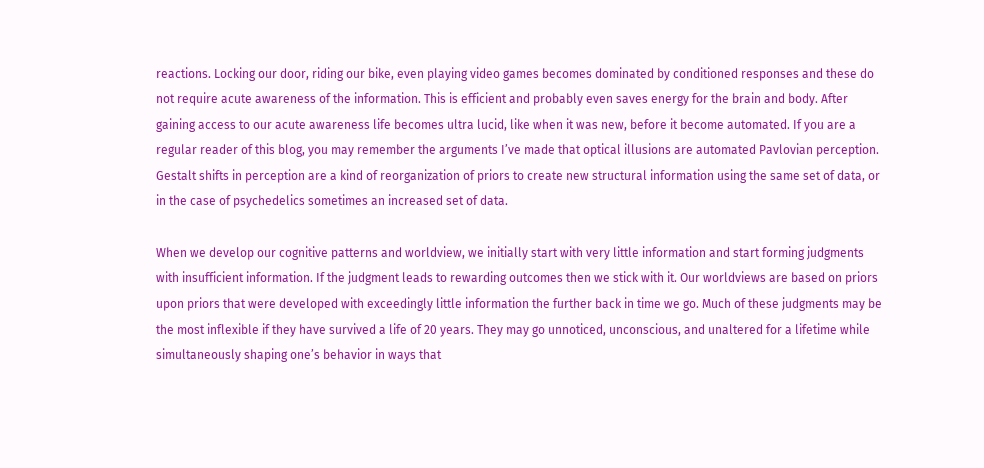reactions. Locking our door, riding our bike, even playing video games becomes dominated by conditioned responses and these do not require acute awareness of the information. This is efficient and probably even saves energy for the brain and body. After gaining access to our acute awareness life becomes ultra lucid, like when it was new, before it become automated. If you are a regular reader of this blog, you may remember the arguments I’ve made that optical illusions are automated Pavlovian perception. Gestalt shifts in perception are a kind of reorganization of priors to create new structural information using the same set of data, or in the case of psychedelics sometimes an increased set of data.

When we develop our cognitive patterns and worldview, we initially start with very little information and start forming judgments with insufficient information. If the judgment leads to rewarding outcomes then we stick with it. Our worldviews are based on priors upon priors that were developed with exceedingly little information the further back in time we go. Much of these judgments may be the most inflexible if they have survived a life of 20 years. They may go unnoticed, unconscious, and unaltered for a lifetime while simultaneously shaping one’s behavior in ways that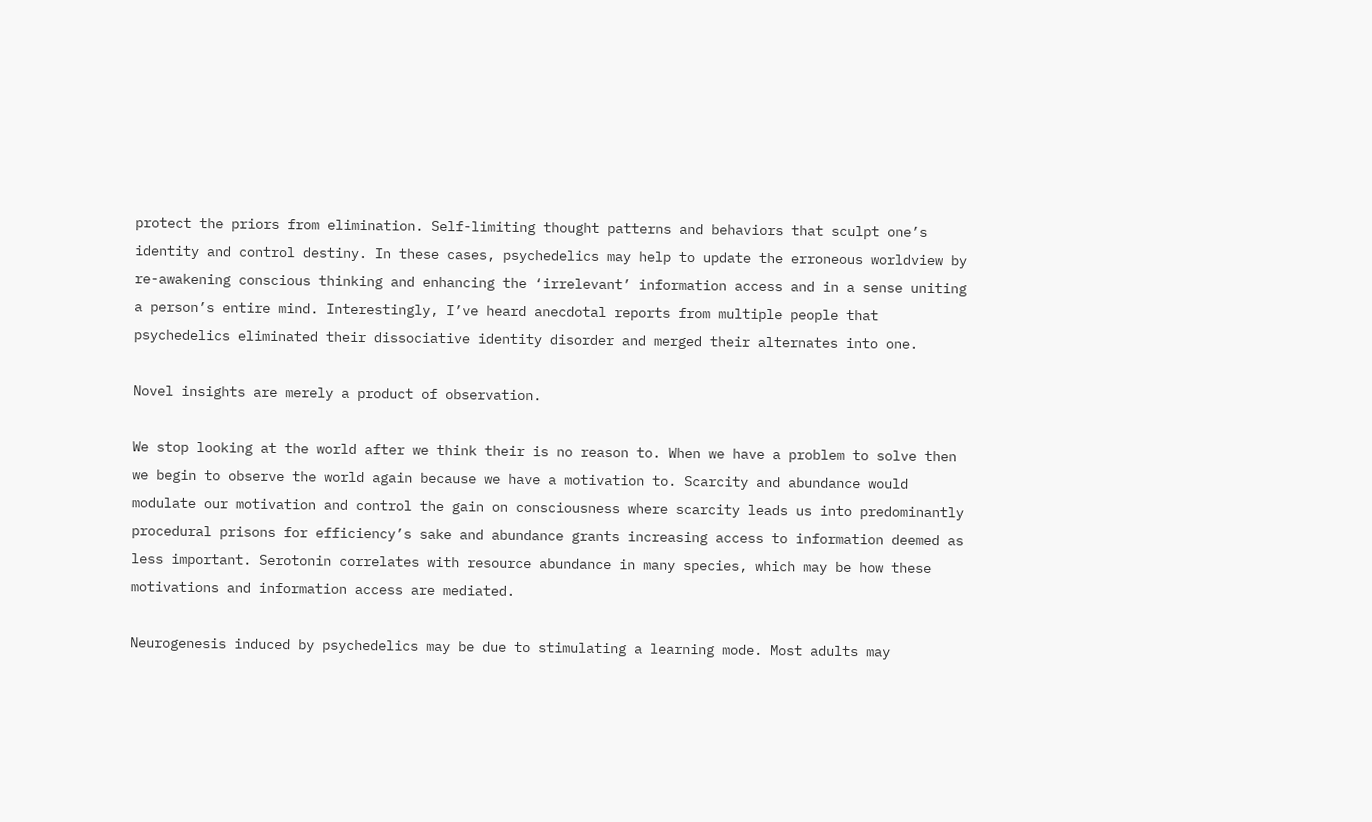protect the priors from elimination. Self-limiting thought patterns and behaviors that sculpt one’s identity and control destiny. In these cases, psychedelics may help to update the erroneous worldview by re-awakening conscious thinking and enhancing the ‘irrelevant’ information access and in a sense uniting a person’s entire mind. Interestingly, I’ve heard anecdotal reports from multiple people that psychedelics eliminated their dissociative identity disorder and merged their alternates into one.

Novel insights are merely a product of observation.

We stop looking at the world after we think their is no reason to. When we have a problem to solve then we begin to observe the world again because we have a motivation to. Scarcity and abundance would modulate our motivation and control the gain on consciousness where scarcity leads us into predominantly procedural prisons for efficiency’s sake and abundance grants increasing access to information deemed as less important. Serotonin correlates with resource abundance in many species, which may be how these motivations and information access are mediated.

Neurogenesis induced by psychedelics may be due to stimulating a learning mode. Most adults may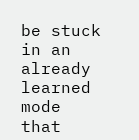be stuck in an already learned mode that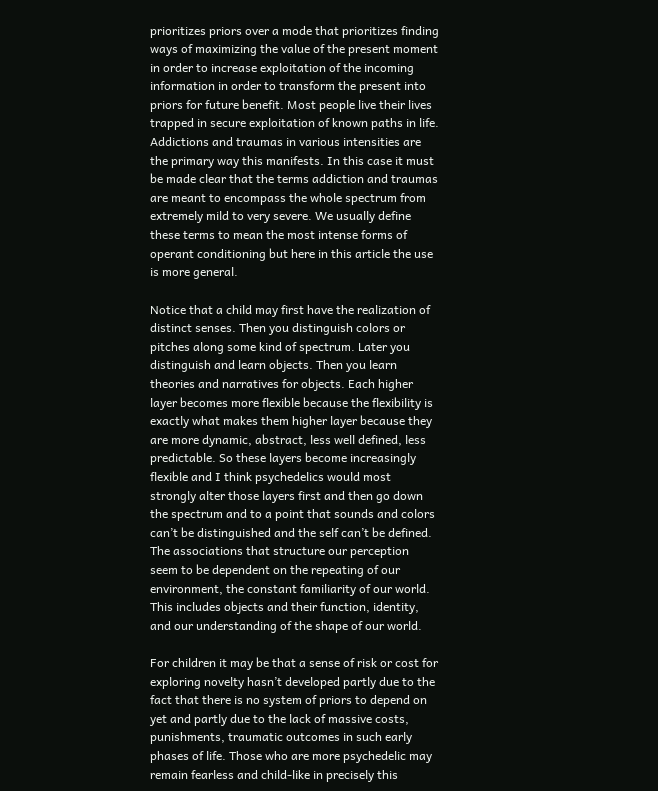prioritizes priors over a mode that prioritizes finding ways of maximizing the value of the present moment in order to increase exploitation of the incoming information in order to transform the present into priors for future benefit. Most people live their lives trapped in secure exploitation of known paths in life. Addictions and traumas in various intensities are the primary way this manifests. In this case it must be made clear that the terms addiction and traumas are meant to encompass the whole spectrum from extremely mild to very severe. We usually define these terms to mean the most intense forms of operant conditioning but here in this article the use is more general.

Notice that a child may first have the realization of distinct senses. Then you distinguish colors or pitches along some kind of spectrum. Later you distinguish and learn objects. Then you learn theories and narratives for objects. Each higher layer becomes more flexible because the flexibility is exactly what makes them higher layer because they are more dynamic, abstract, less well defined, less predictable. So these layers become increasingly flexible and I think psychedelics would most strongly alter those layers first and then go down the spectrum and to a point that sounds and colors can’t be distinguished and the self can’t be defined. The associations that structure our perception seem to be dependent on the repeating of our environment, the constant familiarity of our world. This includes objects and their function, identity, and our understanding of the shape of our world.

For children it may be that a sense of risk or cost for exploring novelty hasn’t developed partly due to the fact that there is no system of priors to depend on yet and partly due to the lack of massive costs, punishments, traumatic outcomes in such early phases of life. Those who are more psychedelic may remain fearless and child-like in precisely this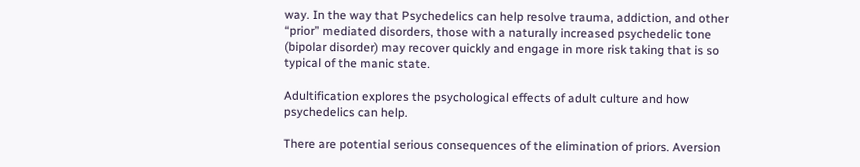way. In the way that Psychedelics can help resolve trauma, addiction, and other “prior” mediated disorders, those with a naturally increased psychedelic tone (bipolar disorder) may recover quickly and engage in more risk taking that is so typical of the manic state.

Adultification explores the psychological effects of adult culture and how psychedelics can help.

There are potential serious consequences of the elimination of priors. Aversion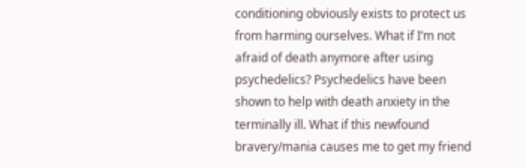conditioning obviously exists to protect us from harming ourselves. What if I’m not afraid of death anymore after using psychedelics? Psychedelics have been shown to help with death anxiety in the terminally ill. What if this newfound bravery/mania causes me to get my friend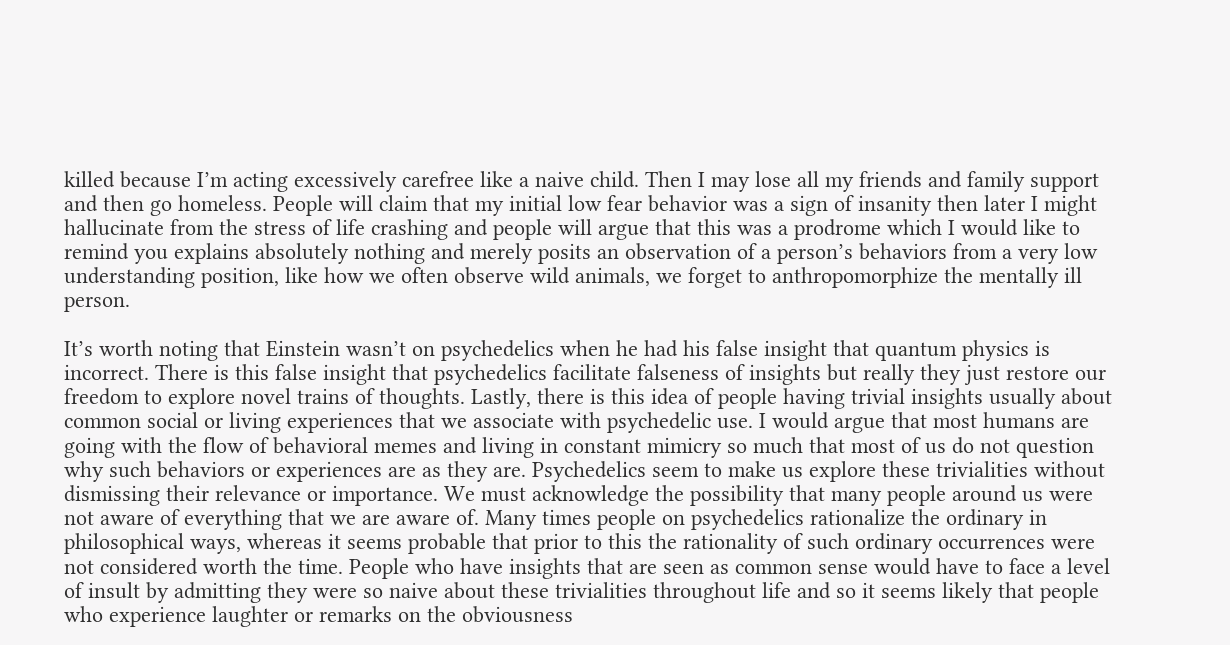killed because I’m acting excessively carefree like a naive child. Then I may lose all my friends and family support and then go homeless. People will claim that my initial low fear behavior was a sign of insanity then later I might hallucinate from the stress of life crashing and people will argue that this was a prodrome which I would like to remind you explains absolutely nothing and merely posits an observation of a person’s behaviors from a very low understanding position, like how we often observe wild animals, we forget to anthropomorphize the mentally ill person.

It’s worth noting that Einstein wasn’t on psychedelics when he had his false insight that quantum physics is incorrect. There is this false insight that psychedelics facilitate falseness of insights but really they just restore our freedom to explore novel trains of thoughts. Lastly, there is this idea of people having trivial insights usually about common social or living experiences that we associate with psychedelic use. I would argue that most humans are going with the flow of behavioral memes and living in constant mimicry so much that most of us do not question why such behaviors or experiences are as they are. Psychedelics seem to make us explore these trivialities without dismissing their relevance or importance. We must acknowledge the possibility that many people around us were not aware of everything that we are aware of. Many times people on psychedelics rationalize the ordinary in philosophical ways, whereas it seems probable that prior to this the rationality of such ordinary occurrences were not considered worth the time. People who have insights that are seen as common sense would have to face a level of insult by admitting they were so naive about these trivialities throughout life and so it seems likely that people who experience laughter or remarks on the obviousness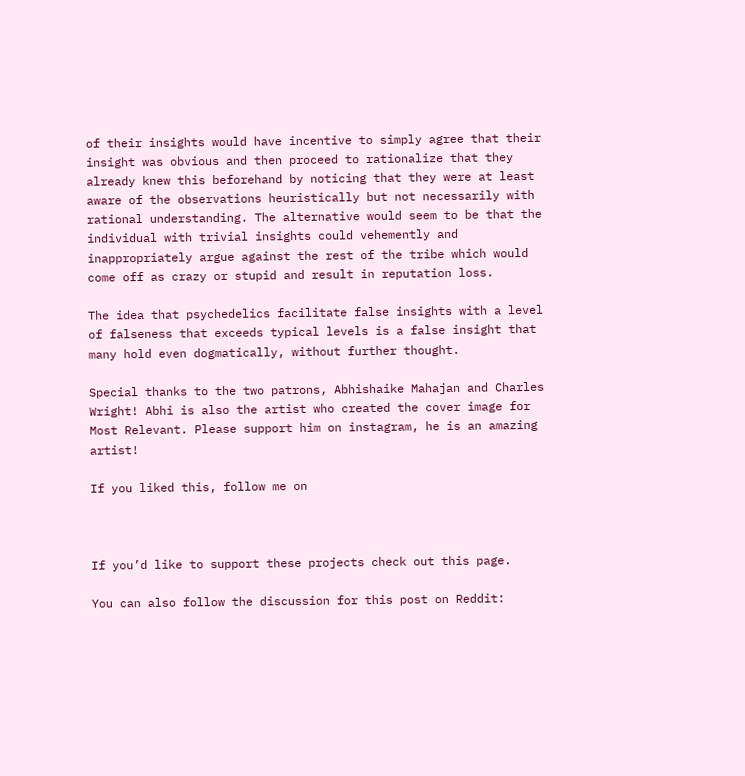of their insights would have incentive to simply agree that their insight was obvious and then proceed to rationalize that they already knew this beforehand by noticing that they were at least aware of the observations heuristically but not necessarily with rational understanding. The alternative would seem to be that the individual with trivial insights could vehemently and inappropriately argue against the rest of the tribe which would come off as crazy or stupid and result in reputation loss.

The idea that psychedelics facilitate false insights with a level of falseness that exceeds typical levels is a false insight that many hold even dogmatically, without further thought.

Special thanks to the two patrons, Abhishaike Mahajan and Charles Wright! Abhi is also the artist who created the cover image for Most Relevant. Please support him on instagram, he is an amazing artist!

If you liked this, follow me on



If you’d like to support these projects check out this page.

You can also follow the discussion for this post on Reddit: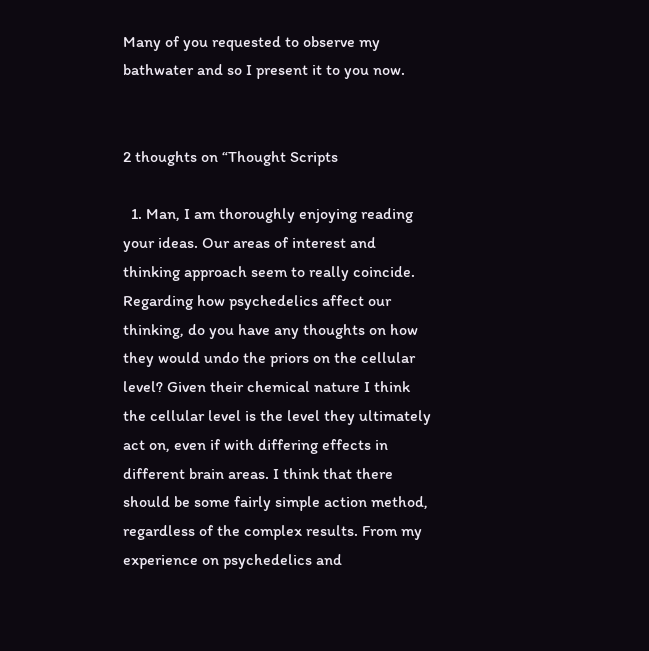Many of you requested to observe my bathwater and so I present it to you now.


2 thoughts on “Thought Scripts

  1. Man, I am thoroughly enjoying reading your ideas. Our areas of interest and thinking approach seem to really coincide. Regarding how psychedelics affect our thinking, do you have any thoughts on how they would undo the priors on the cellular level? Given their chemical nature I think the cellular level is the level they ultimately act on, even if with differing effects in different brain areas. I think that there should be some fairly simple action method, regardless of the complex results. From my experience on psychedelics and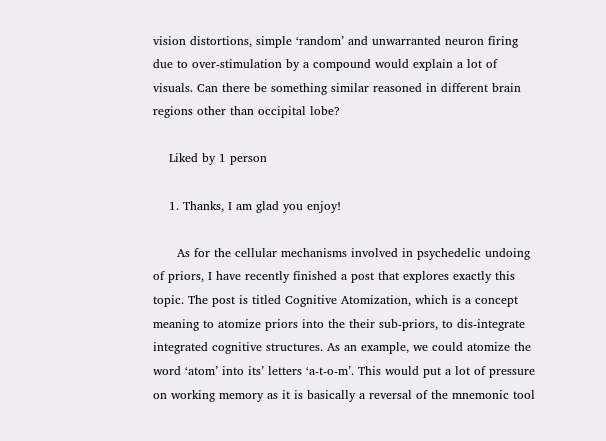vision distortions, simple ‘random’ and unwarranted neuron firing due to over-stimulation by a compound would explain a lot of visuals. Can there be something similar reasoned in different brain regions other than occipital lobe?

    Liked by 1 person

    1. Thanks, I am glad you enjoy!

      As for the cellular mechanisms involved in psychedelic undoing of priors, I have recently finished a post that explores exactly this topic. The post is titled Cognitive Atomization, which is a concept meaning to atomize priors into the their sub-priors, to dis-integrate integrated cognitive structures. As an example, we could atomize the word ‘atom’ into its’ letters ‘a-t-o-m’. This would put a lot of pressure on working memory as it is basically a reversal of the mnemonic tool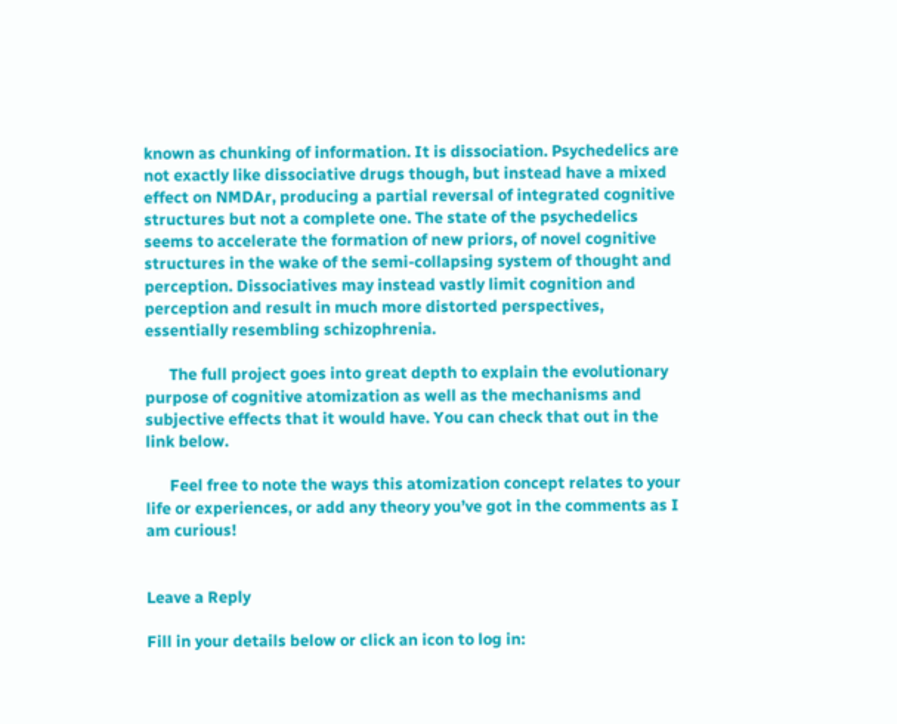known as chunking of information. It is dissociation. Psychedelics are not exactly like dissociative drugs though, but instead have a mixed effect on NMDAr, producing a partial reversal of integrated cognitive structures but not a complete one. The state of the psychedelics seems to accelerate the formation of new priors, of novel cognitive structures in the wake of the semi-collapsing system of thought and perception. Dissociatives may instead vastly limit cognition and perception and result in much more distorted perspectives, essentially resembling schizophrenia.

      The full project goes into great depth to explain the evolutionary purpose of cognitive atomization as well as the mechanisms and subjective effects that it would have. You can check that out in the link below.

      Feel free to note the ways this atomization concept relates to your life or experiences, or add any theory you’ve got in the comments as I am curious!


Leave a Reply

Fill in your details below or click an icon to log in: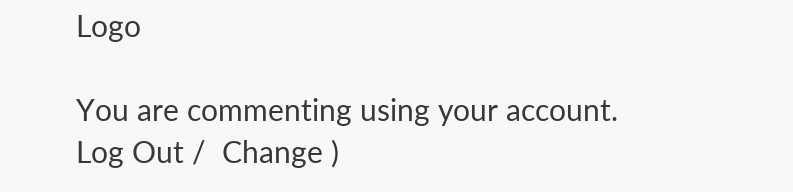Logo

You are commenting using your account. Log Out /  Change )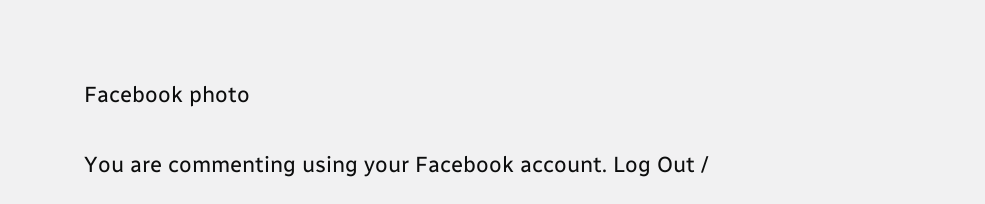Facebook photo

You are commenting using your Facebook account. Log Out /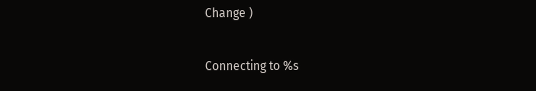Change )

Connecting to %s